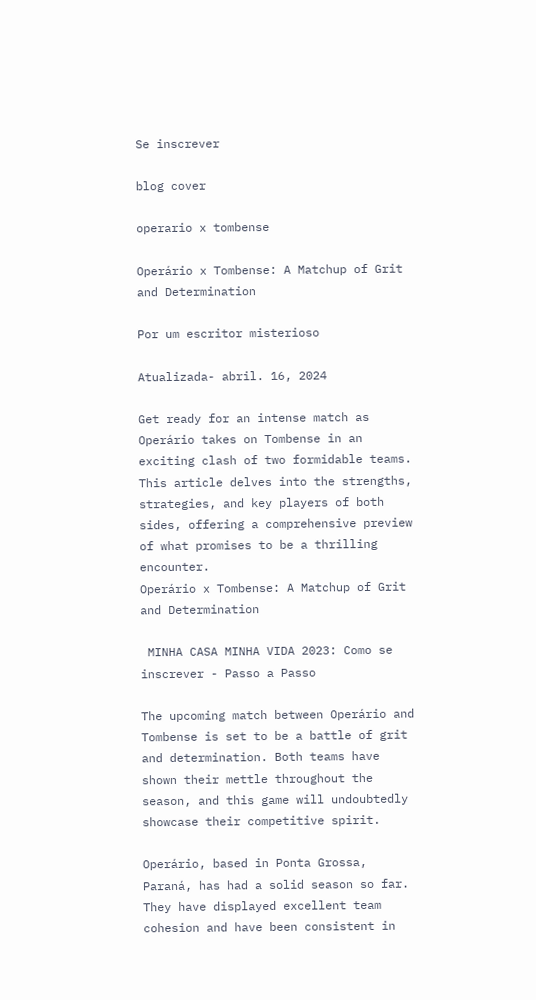Se inscrever

blog cover

operario x tombense

Operário x Tombense: A Matchup of Grit and Determination

Por um escritor misterioso

Atualizada- abril. 16, 2024

Get ready for an intense match as Operário takes on Tombense in an exciting clash of two formidable teams. This article delves into the strengths, strategies, and key players of both sides, offering a comprehensive preview of what promises to be a thrilling encounter.
Operário x Tombense: A Matchup of Grit and Determination

 MINHA CASA MINHA VIDA 2023: Como se inscrever - Passo a Passo

The upcoming match between Operário and Tombense is set to be a battle of grit and determination. Both teams have shown their mettle throughout the season, and this game will undoubtedly showcase their competitive spirit.

Operário, based in Ponta Grossa, Paraná, has had a solid season so far. They have displayed excellent team cohesion and have been consistent in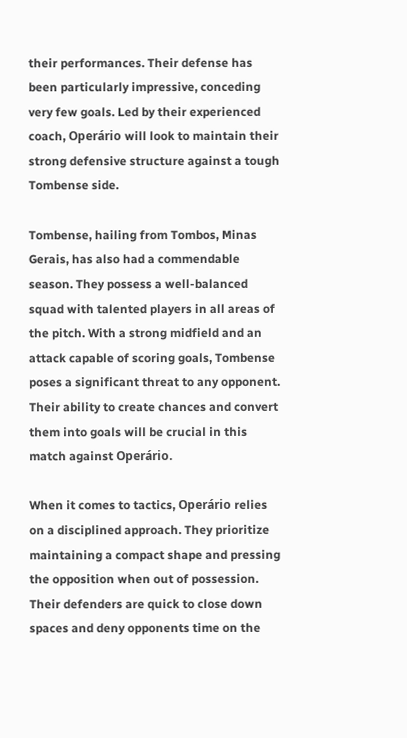their performances. Their defense has been particularly impressive, conceding very few goals. Led by their experienced coach, Operário will look to maintain their strong defensive structure against a tough Tombense side.

Tombense, hailing from Tombos, Minas Gerais, has also had a commendable season. They possess a well-balanced squad with talented players in all areas of the pitch. With a strong midfield and an attack capable of scoring goals, Tombense poses a significant threat to any opponent. Their ability to create chances and convert them into goals will be crucial in this match against Operário.

When it comes to tactics, Operário relies on a disciplined approach. They prioritize maintaining a compact shape and pressing the opposition when out of possession. Their defenders are quick to close down spaces and deny opponents time on the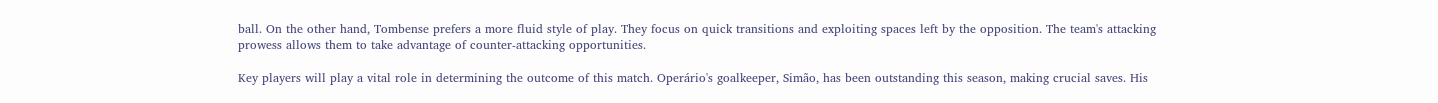ball. On the other hand, Tombense prefers a more fluid style of play. They focus on quick transitions and exploiting spaces left by the opposition. The team's attacking prowess allows them to take advantage of counter-attacking opportunities.

Key players will play a vital role in determining the outcome of this match. Operário's goalkeeper, Simão, has been outstanding this season, making crucial saves. His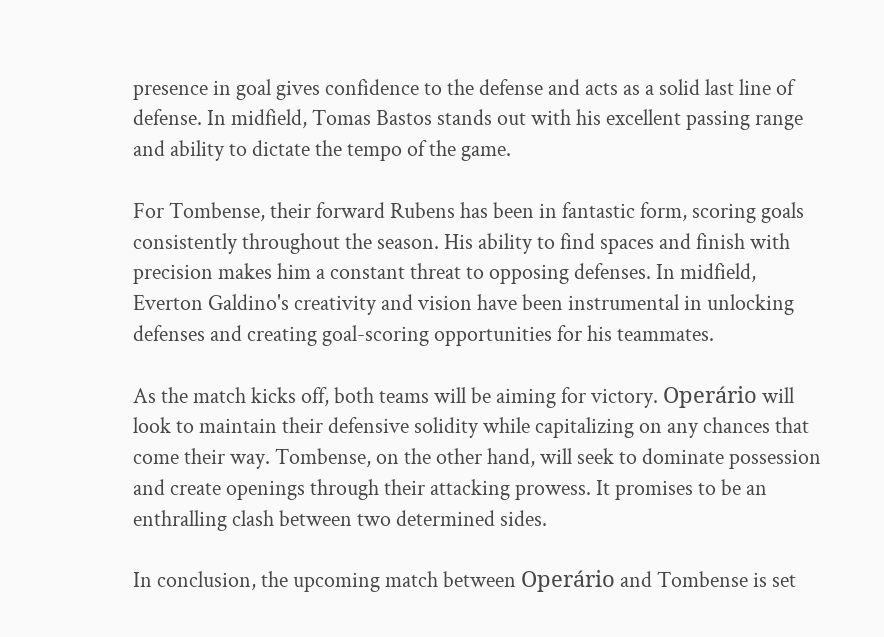presence in goal gives confidence to the defense and acts as a solid last line of defense. In midfield, Tomas Bastos stands out with his excellent passing range and ability to dictate the tempo of the game.

For Tombense, their forward Rubens has been in fantastic form, scoring goals consistently throughout the season. His ability to find spaces and finish with precision makes him a constant threat to opposing defenses. In midfield, Everton Galdino's creativity and vision have been instrumental in unlocking defenses and creating goal-scoring opportunities for his teammates.

As the match kicks off, both teams will be aiming for victory. Operário will look to maintain their defensive solidity while capitalizing on any chances that come their way. Tombense, on the other hand, will seek to dominate possession and create openings through their attacking prowess. It promises to be an enthralling clash between two determined sides.

In conclusion, the upcoming match between Operário and Tombense is set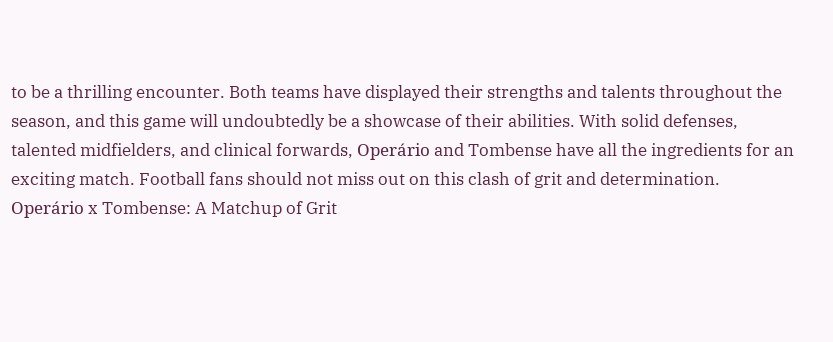to be a thrilling encounter. Both teams have displayed their strengths and talents throughout the season, and this game will undoubtedly be a showcase of their abilities. With solid defenses, talented midfielders, and clinical forwards, Operário and Tombense have all the ingredients for an exciting match. Football fans should not miss out on this clash of grit and determination.
Operário x Tombense: A Matchup of Grit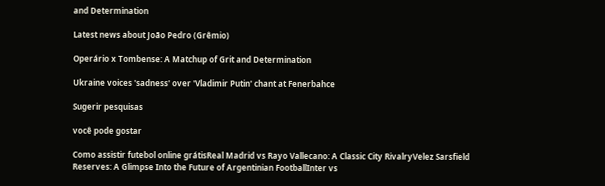and Determination

Latest news about João Pedro (Grêmio)

Operário x Tombense: A Matchup of Grit and Determination

Ukraine voices 'sadness' over 'Vladimir Putin' chant at Fenerbahce

Sugerir pesquisas

você pode gostar

Como assistir futebol online grátisReal Madrid vs Rayo Vallecano: A Classic City RivalryVelez Sarsfield Reserves: A Glimpse Into the Future of Argentinian FootballInter vs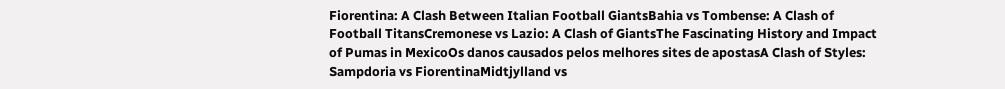Fiorentina: A Clash Between Italian Football GiantsBahia vs Tombense: A Clash of Football TitansCremonese vs Lazio: A Clash of GiantsThe Fascinating History and Impact of Pumas in MexicoOs danos causados pelos melhores sites de apostasA Clash of Styles: Sampdoria vs FiorentinaMidtjylland vs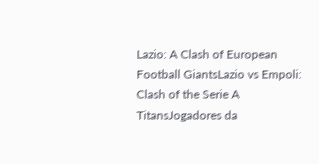Lazio: A Clash of European Football GiantsLazio vs Empoli: Clash of the Serie A TitansJogadores da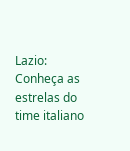Lazio: Conheça as estrelas do time italiano